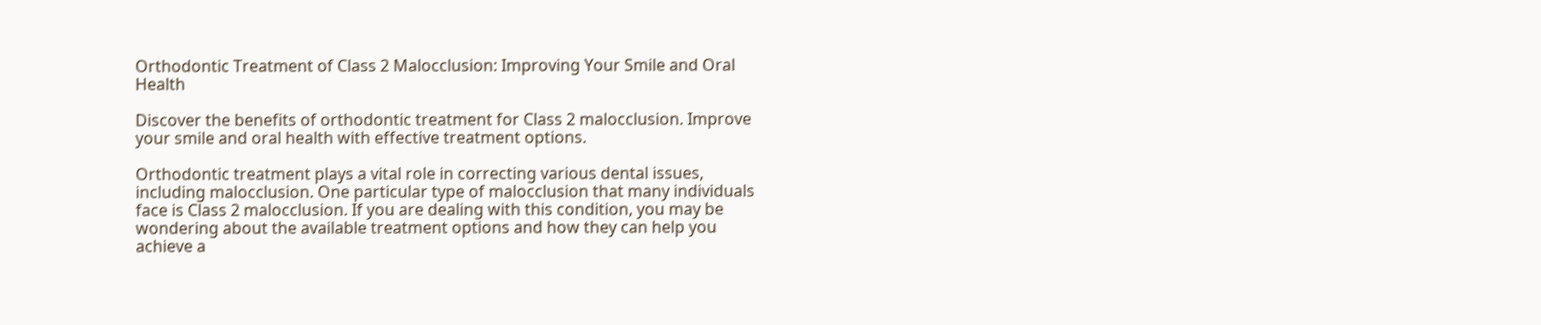Orthodontic Treatment of Class 2 Malocclusion: Improving Your Smile and Oral Health

Discover the benefits of orthodontic treatment for Class 2 malocclusion. Improve your smile and oral health with effective treatment options.

Orthodontic treatment plays a vital role in correcting various dental issues, including malocclusion. One particular type of malocclusion that many individuals face is Class 2 malocclusion. If you are dealing with this condition, you may be wondering about the available treatment options and how they can help you achieve a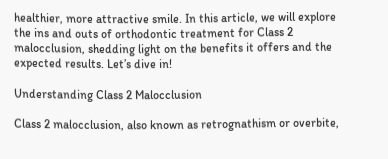healthier, more attractive smile. In this article, we will explore the ins and outs of orthodontic treatment for Class 2 malocclusion, shedding light on the benefits it offers and the expected results. Let’s dive in!

Understanding Class 2 Malocclusion

Class 2 malocclusion, also known as retrognathism or overbite,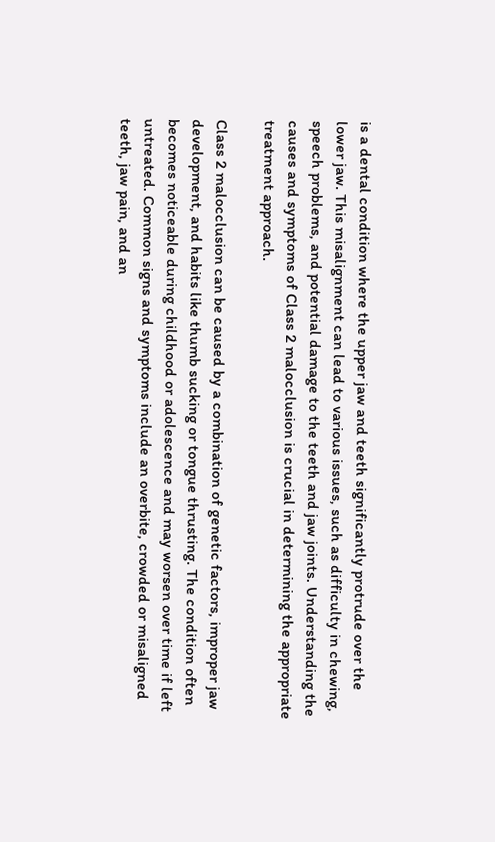is a dental condition where the upper jaw and teeth significantly protrude over the lower jaw. This misalignment can lead to various issues, such as difficulty in chewing, speech problems, and potential damage to the teeth and jaw joints. Understanding the causes and symptoms of Class 2 malocclusion is crucial in determining the appropriate treatment approach.

Class 2 malocclusion can be caused by a combination of genetic factors, improper jaw development, and habits like thumb sucking or tongue thrusting. The condition often becomes noticeable during childhood or adolescence and may worsen over time if left untreated. Common signs and symptoms include an overbite, crowded or misaligned teeth, jaw pain, and an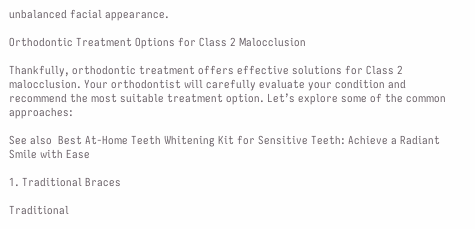unbalanced facial appearance.

Orthodontic Treatment Options for Class 2 Malocclusion

Thankfully, orthodontic treatment offers effective solutions for Class 2 malocclusion. Your orthodontist will carefully evaluate your condition and recommend the most suitable treatment option. Let’s explore some of the common approaches:

See also  Best At-Home Teeth Whitening Kit for Sensitive Teeth: Achieve a Radiant Smile with Ease

1. Traditional Braces

Traditional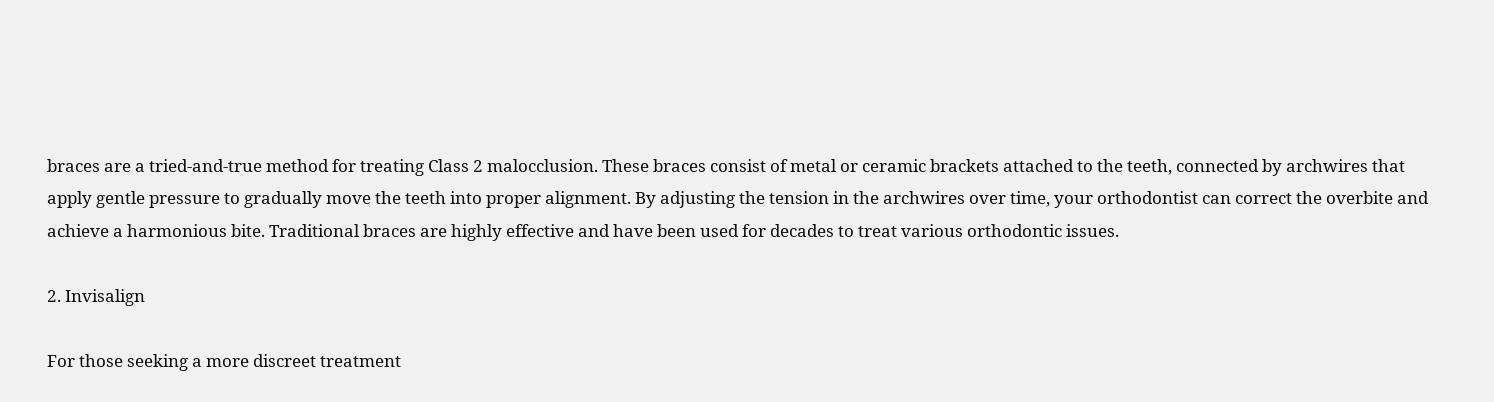braces are a tried-and-true method for treating Class 2 malocclusion. These braces consist of metal or ceramic brackets attached to the teeth, connected by archwires that apply gentle pressure to gradually move the teeth into proper alignment. By adjusting the tension in the archwires over time, your orthodontist can correct the overbite and achieve a harmonious bite. Traditional braces are highly effective and have been used for decades to treat various orthodontic issues.

2. Invisalign

For those seeking a more discreet treatment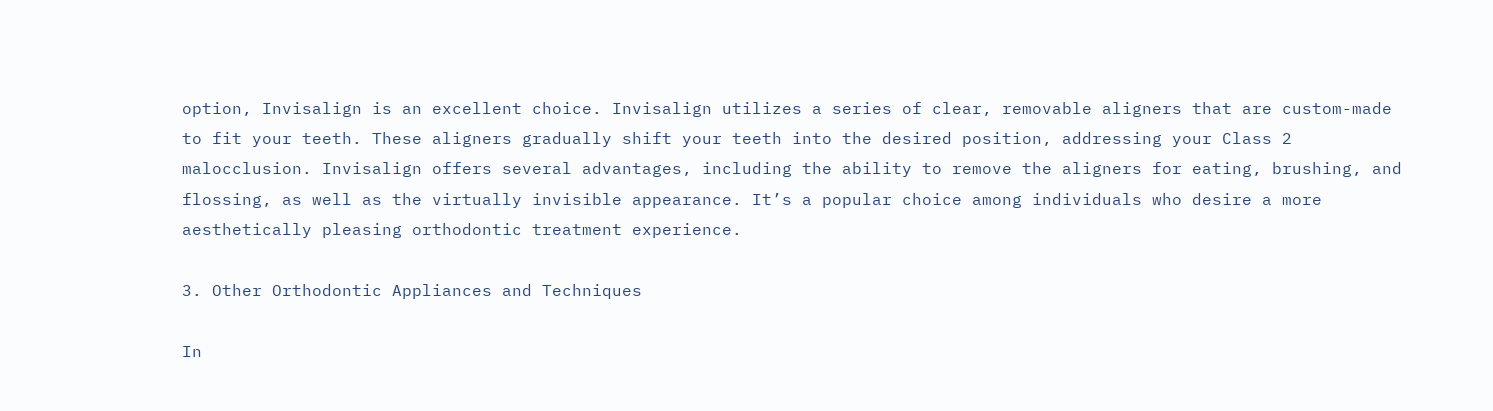option, Invisalign is an excellent choice. Invisalign utilizes a series of clear, removable aligners that are custom-made to fit your teeth. These aligners gradually shift your teeth into the desired position, addressing your Class 2 malocclusion. Invisalign offers several advantages, including the ability to remove the aligners for eating, brushing, and flossing, as well as the virtually invisible appearance. It’s a popular choice among individuals who desire a more aesthetically pleasing orthodontic treatment experience.

3. Other Orthodontic Appliances and Techniques

In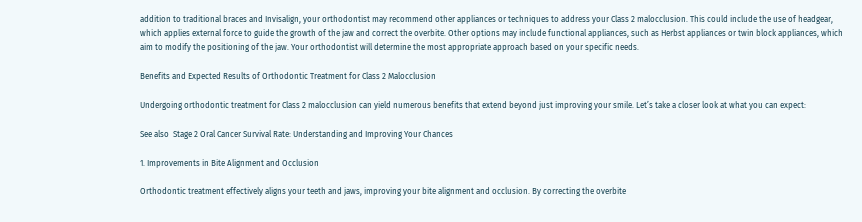addition to traditional braces and Invisalign, your orthodontist may recommend other appliances or techniques to address your Class 2 malocclusion. This could include the use of headgear, which applies external force to guide the growth of the jaw and correct the overbite. Other options may include functional appliances, such as Herbst appliances or twin block appliances, which aim to modify the positioning of the jaw. Your orthodontist will determine the most appropriate approach based on your specific needs.

Benefits and Expected Results of Orthodontic Treatment for Class 2 Malocclusion

Undergoing orthodontic treatment for Class 2 malocclusion can yield numerous benefits that extend beyond just improving your smile. Let’s take a closer look at what you can expect:

See also  Stage 2 Oral Cancer Survival Rate: Understanding and Improving Your Chances

1. Improvements in Bite Alignment and Occlusion

Orthodontic treatment effectively aligns your teeth and jaws, improving your bite alignment and occlusion. By correcting the overbite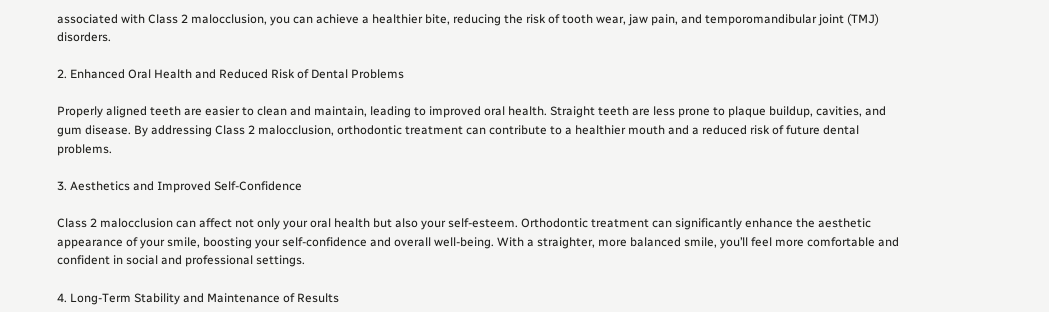associated with Class 2 malocclusion, you can achieve a healthier bite, reducing the risk of tooth wear, jaw pain, and temporomandibular joint (TMJ) disorders.

2. Enhanced Oral Health and Reduced Risk of Dental Problems

Properly aligned teeth are easier to clean and maintain, leading to improved oral health. Straight teeth are less prone to plaque buildup, cavities, and gum disease. By addressing Class 2 malocclusion, orthodontic treatment can contribute to a healthier mouth and a reduced risk of future dental problems.

3. Aesthetics and Improved Self-Confidence

Class 2 malocclusion can affect not only your oral health but also your self-esteem. Orthodontic treatment can significantly enhance the aesthetic appearance of your smile, boosting your self-confidence and overall well-being. With a straighter, more balanced smile, you’ll feel more comfortable and confident in social and professional settings.

4. Long-Term Stability and Maintenance of Results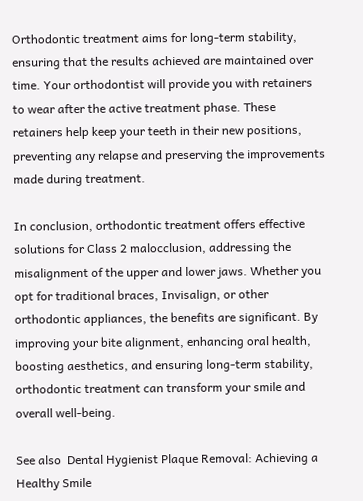Orthodontic treatment aims for long-term stability, ensuring that the results achieved are maintained over time. Your orthodontist will provide you with retainers to wear after the active treatment phase. These retainers help keep your teeth in their new positions, preventing any relapse and preserving the improvements made during treatment.

In conclusion, orthodontic treatment offers effective solutions for Class 2 malocclusion, addressing the misalignment of the upper and lower jaws. Whether you opt for traditional braces, Invisalign, or other orthodontic appliances, the benefits are significant. By improving your bite alignment, enhancing oral health, boosting aesthetics, and ensuring long-term stability, orthodontic treatment can transform your smile and overall well-being.

See also  Dental Hygienist Plaque Removal: Achieving a Healthy Smile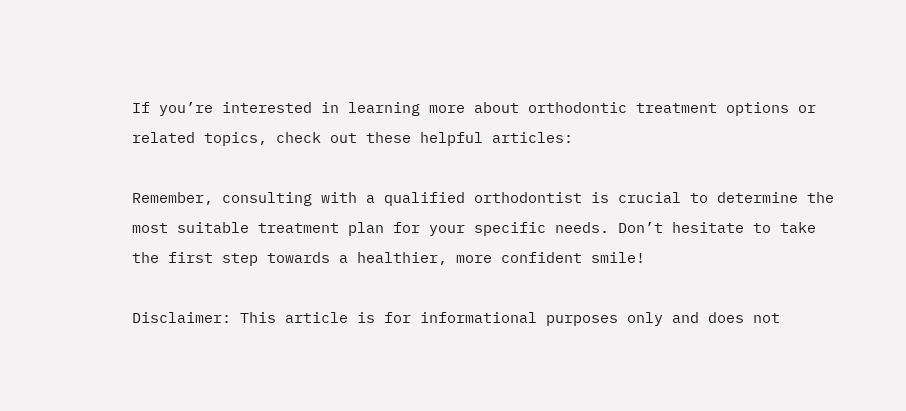If you’re interested in learning more about orthodontic treatment options or related topics, check out these helpful articles:

Remember, consulting with a qualified orthodontist is crucial to determine the most suitable treatment plan for your specific needs. Don’t hesitate to take the first step towards a healthier, more confident smile!

Disclaimer: This article is for informational purposes only and does not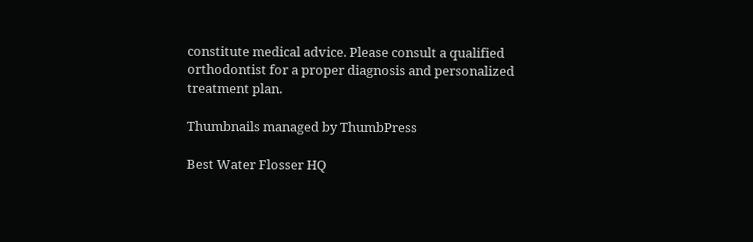constitute medical advice. Please consult a qualified orthodontist for a proper diagnosis and personalized treatment plan.

Thumbnails managed by ThumbPress

Best Water Flosser HQ